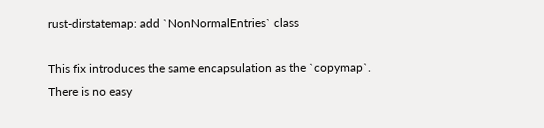rust-dirstatemap: add `NonNormalEntries` class

This fix introduces the same encapsulation as the `copymap`. There is no easy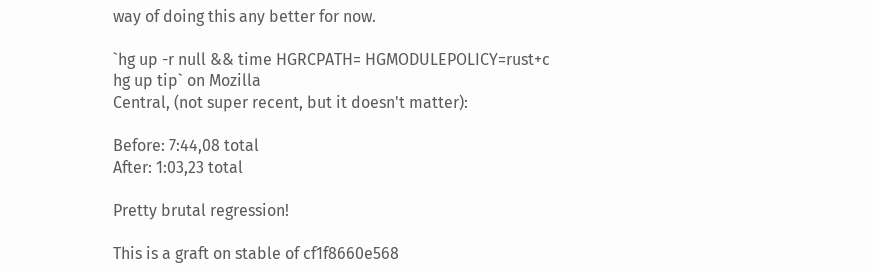way of doing this any better for now.

`hg up -r null && time HGRCPATH= HGMODULEPOLICY=rust+c hg up tip` on Mozilla
Central, (not super recent, but it doesn't matter):

Before: 7:44,08 total
After: 1:03,23 total

Pretty brutal regression!

This is a graft on stable of cf1f8660e568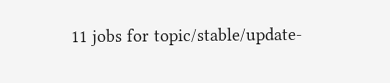11 jobs for topic/stable/update-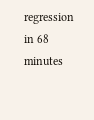regression in 68 minutes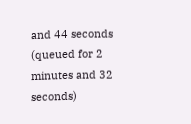and 44 seconds (queued for 2 minutes and 32 seconds)